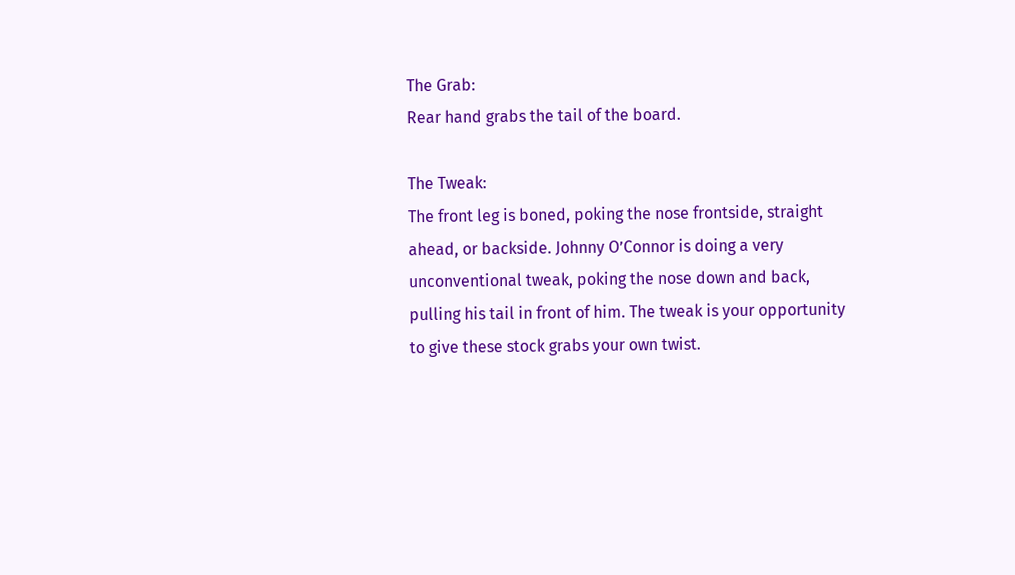The Grab:
Rear hand grabs the tail of the board.

The Tweak:
The front leg is boned, poking the nose frontside, straight ahead, or backside. Johnny O’Connor is doing a very unconventional tweak, poking the nose down and back, pulling his tail in front of him. The tweak is your opportunity to give these stock grabs your own twist.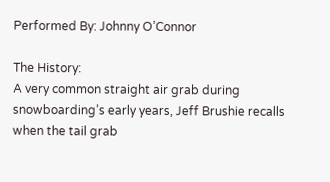Performed By: Johnny O’Connor

The History:
A very common straight air grab during snowboarding’s early years, Jeff Brushie recalls when the tail grab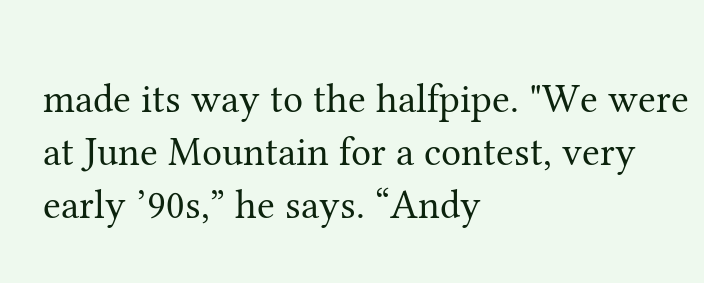made its way to the halfpipe. "We were at June Mountain for a contest, very early ’90s,” he says. “Andy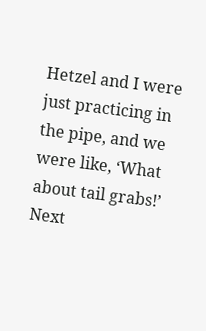Hetzel and I were just practicing in the pipe, and we were like, ‘What about tail grabs!’ Next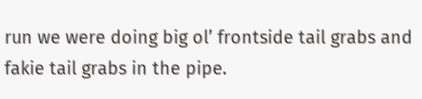run we were doing big ol’ frontside tail grabs and fakie tail grabs in the pipe.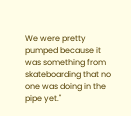We were pretty pumped because it was something from skateboarding that no one was doing in the pipe yet."